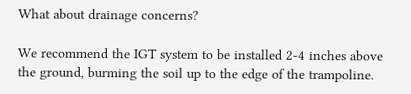What about drainage concerns?

We recommend the IGT system to be installed 2-4 inches above the ground, burming the soil up to the edge of the trampoline.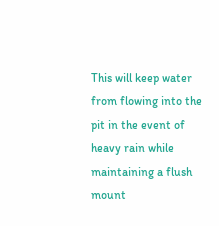This will keep water from flowing into the pit in the event of heavy rain while maintaining a flush mount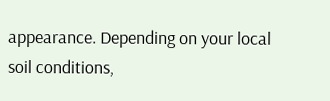appearance. Depending on your local soil conditions,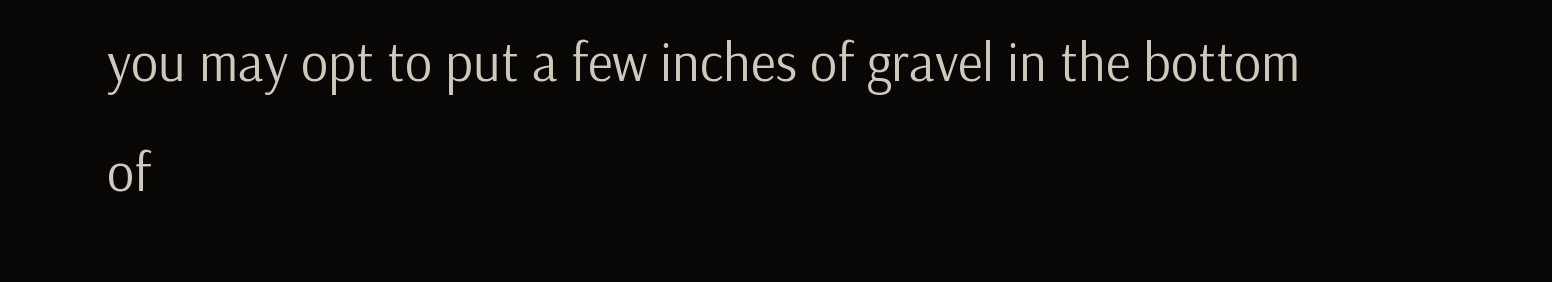you may opt to put a few inches of gravel in the bottom of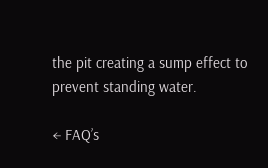the pit creating a sump effect to prevent standing water.

← FAQ’s